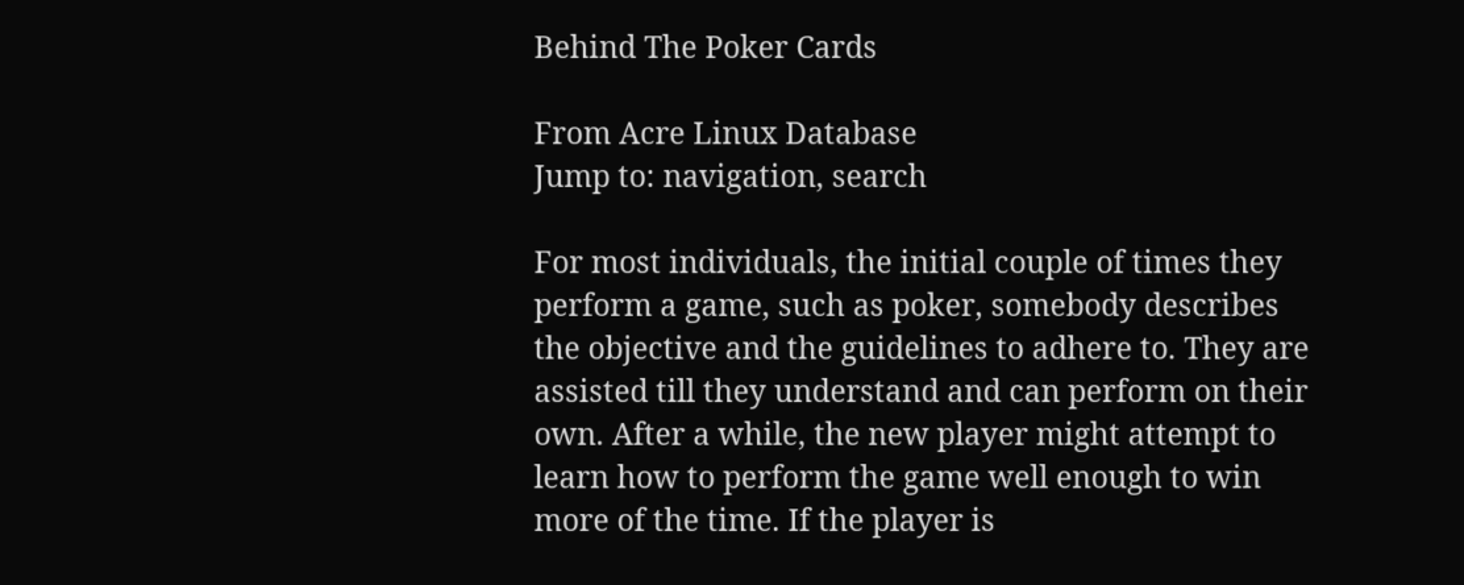Behind The Poker Cards

From Acre Linux Database
Jump to: navigation, search

For most individuals, the initial couple of times they perform a game, such as poker, somebody describes the objective and the guidelines to adhere to. They are assisted till they understand and can perform on their own. After a while, the new player might attempt to learn how to perform the game well enough to win more of the time. If the player is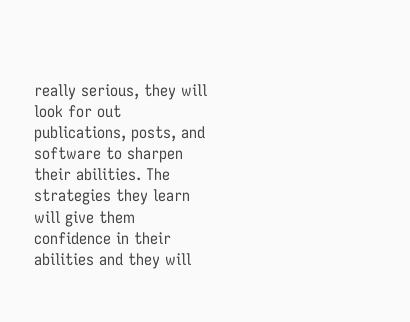really serious, they will look for out publications, posts, and software to sharpen their abilities. The strategies they learn will give them confidence in their abilities and they will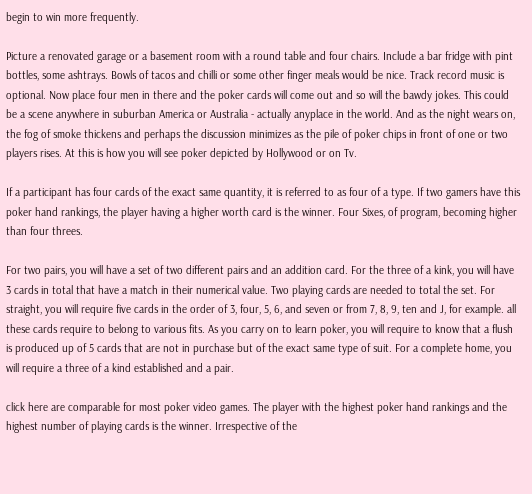begin to win more frequently.

Picture a renovated garage or a basement room with a round table and four chairs. Include a bar fridge with pint bottles, some ashtrays. Bowls of tacos and chilli or some other finger meals would be nice. Track record music is optional. Now place four men in there and the poker cards will come out and so will the bawdy jokes. This could be a scene anywhere in suburban America or Australia - actually anyplace in the world. And as the night wears on, the fog of smoke thickens and perhaps the discussion minimizes as the pile of poker chips in front of one or two players rises. At this is how you will see poker depicted by Hollywood or on Tv.

If a participant has four cards of the exact same quantity, it is referred to as four of a type. If two gamers have this poker hand rankings, the player having a higher worth card is the winner. Four Sixes, of program, becoming higher than four threes.

For two pairs, you will have a set of two different pairs and an addition card. For the three of a kink, you will have 3 cards in total that have a match in their numerical value. Two playing cards are needed to total the set. For straight, you will require five cards in the order of 3, four, 5, 6, and seven or from 7, 8, 9, ten and J, for example. all these cards require to belong to various fits. As you carry on to learn poker, you will require to know that a flush is produced up of 5 cards that are not in purchase but of the exact same type of suit. For a complete home, you will require a three of a kind established and a pair.

click here are comparable for most poker video games. The player with the highest poker hand rankings and the highest number of playing cards is the winner. Irrespective of the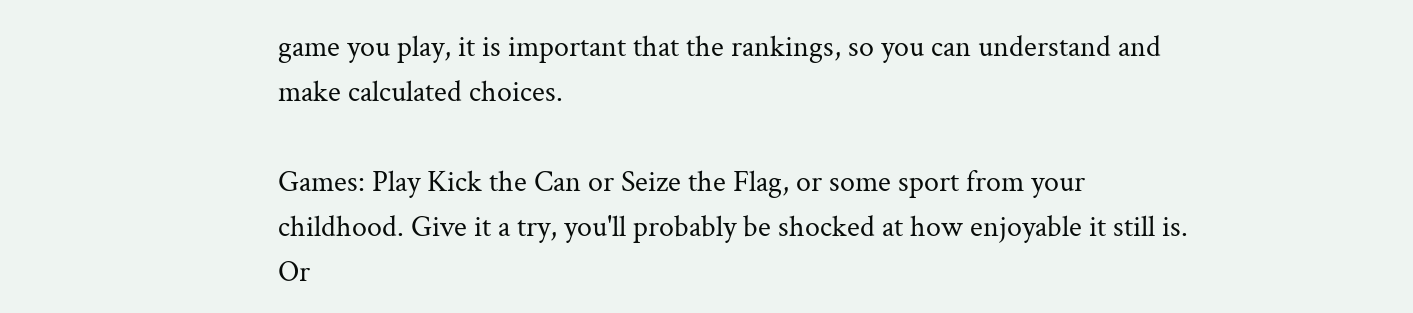game you play, it is important that the rankings, so you can understand and make calculated choices.

Games: Play Kick the Can or Seize the Flag, or some sport from your childhood. Give it a try, you'll probably be shocked at how enjoyable it still is. Or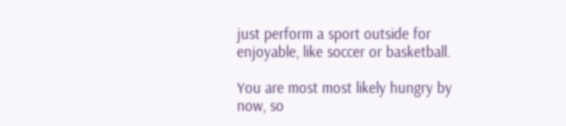just perform a sport outside for enjoyable, like soccer or basketball.

You are most most likely hungry by now, so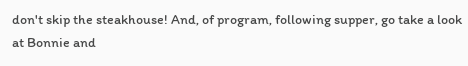don't skip the steakhouse! And, of program, following supper, go take a look at Bonnie and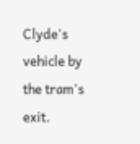Clyde's vehicle by the tram's exit.